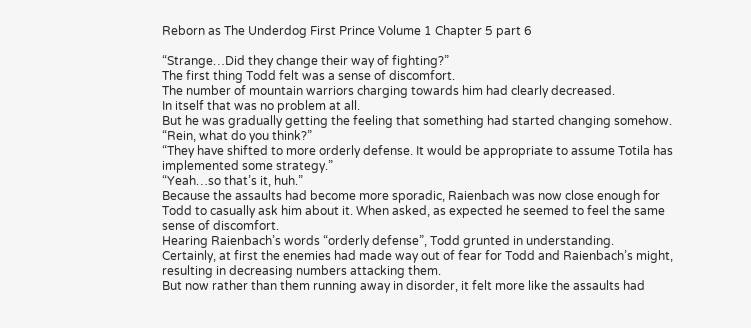Reborn as The Underdog First Prince Volume 1 Chapter 5 part 6

“Strange…Did they change their way of fighting?”
The first thing Todd felt was a sense of discomfort.
The number of mountain warriors charging towards him had clearly decreased.
In itself that was no problem at all.
But he was gradually getting the feeling that something had started changing somehow.
“Rein, what do you think?”
“They have shifted to more orderly defense. It would be appropriate to assume Totila has implemented some strategy.”
“Yeah…so that’s it, huh.”
Because the assaults had become more sporadic, Raienbach was now close enough for Todd to casually ask him about it. When asked, as expected he seemed to feel the same sense of discomfort.
Hearing Raienbach’s words “orderly defense”, Todd grunted in understanding.
Certainly, at first the enemies had made way out of fear for Todd and Raienbach’s might, resulting in decreasing numbers attacking them.
But now rather than them running away in disorder, it felt more like the assaults had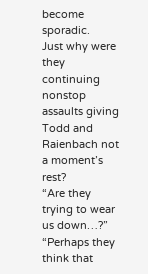become sporadic.
Just why were they continuing nonstop assaults giving Todd and Raienbach not a moment’s rest?
“Are they trying to wear us down…?”
“Perhaps they think that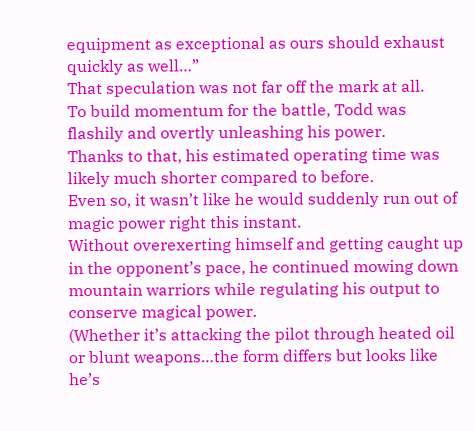equipment as exceptional as ours should exhaust quickly as well…”
That speculation was not far off the mark at all.
To build momentum for the battle, Todd was flashily and overtly unleashing his power.
Thanks to that, his estimated operating time was likely much shorter compared to before.
Even so, it wasn’t like he would suddenly run out of magic power right this instant.
Without overexerting himself and getting caught up in the opponent’s pace, he continued mowing down mountain warriors while regulating his output to conserve magical power.
(Whether it’s attacking the pilot through heated oil or blunt weapons…the form differs but looks like he’s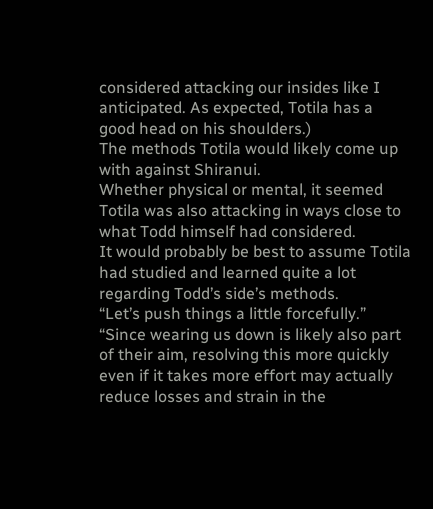considered attacking our insides like I anticipated. As expected, Totila has a good head on his shoulders.)
The methods Totila would likely come up with against Shiranui.
Whether physical or mental, it seemed Totila was also attacking in ways close to what Todd himself had considered.
It would probably be best to assume Totila had studied and learned quite a lot regarding Todd’s side’s methods.
“Let’s push things a little forcefully.”
“Since wearing us down is likely also part of their aim, resolving this more quickly even if it takes more effort may actually reduce losses and strain in the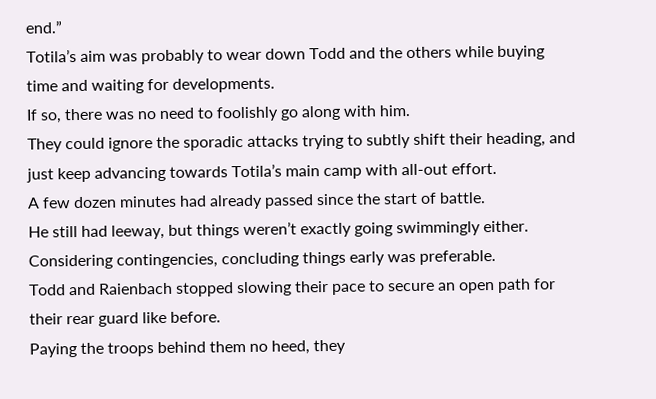end.”
Totila’s aim was probably to wear down Todd and the others while buying time and waiting for developments.
If so, there was no need to foolishly go along with him.
They could ignore the sporadic attacks trying to subtly shift their heading, and just keep advancing towards Totila’s main camp with all-out effort.
A few dozen minutes had already passed since the start of battle.
He still had leeway, but things weren’t exactly going swimmingly either.
Considering contingencies, concluding things early was preferable.
Todd and Raienbach stopped slowing their pace to secure an open path for their rear guard like before.
Paying the troops behind them no heed, they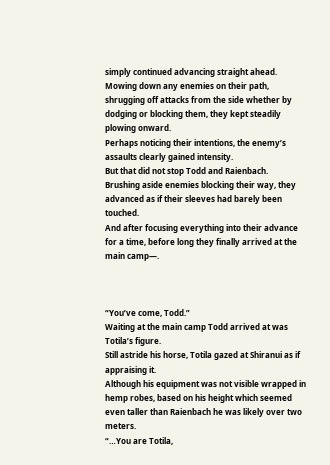simply continued advancing straight ahead.
Mowing down any enemies on their path, shrugging off attacks from the side whether by dodging or blocking them, they kept steadily plowing onward.
Perhaps noticing their intentions, the enemy’s assaults clearly gained intensity.
But that did not stop Todd and Raienbach.
Brushing aside enemies blocking their way, they advanced as if their sleeves had barely been touched.
And after focusing everything into their advance for a time, before long they finally arrived at the main camp—.



“You’ve come, Todd.”
Waiting at the main camp Todd arrived at was Totila’s figure.
Still astride his horse, Totila gazed at Shiranui as if appraising it.
Although his equipment was not visible wrapped in hemp robes, based on his height which seemed even taller than Raienbach he was likely over two meters.
“…You are Totila,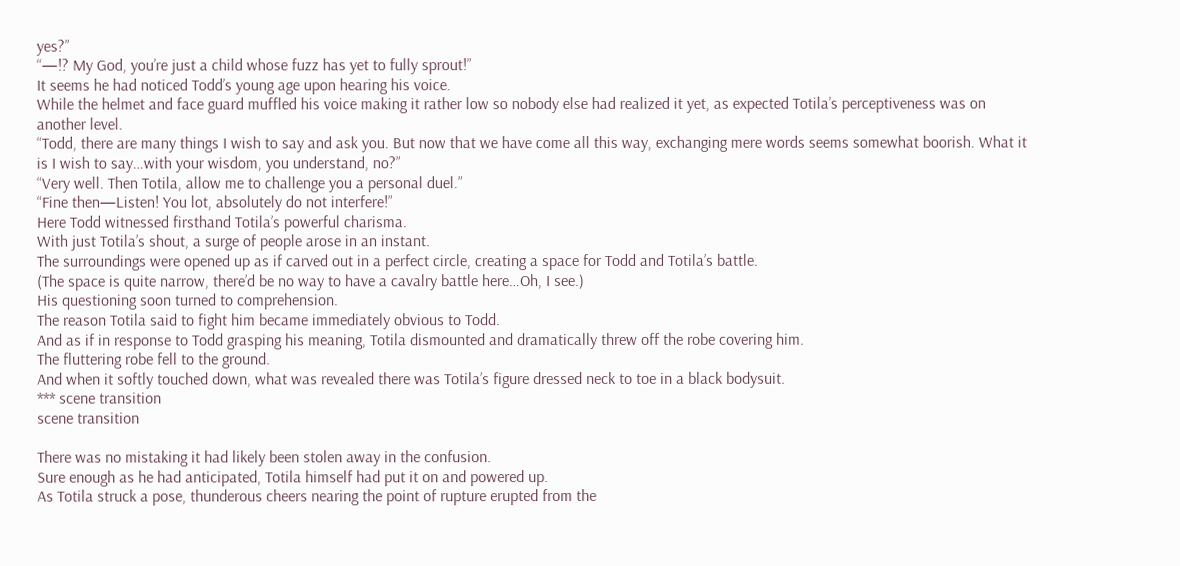yes?”
“—!? My God, you’re just a child whose fuzz has yet to fully sprout!”
It seems he had noticed Todd’s young age upon hearing his voice.
While the helmet and face guard muffled his voice making it rather low so nobody else had realized it yet, as expected Totila’s perceptiveness was on another level.
“Todd, there are many things I wish to say and ask you. But now that we have come all this way, exchanging mere words seems somewhat boorish. What it is I wish to say…with your wisdom, you understand, no?”
“Very well. Then Totila, allow me to challenge you a personal duel.”
“Fine then—Listen! You lot, absolutely do not interfere!”
Here Todd witnessed firsthand Totila’s powerful charisma.
With just Totila’s shout, a surge of people arose in an instant.
The surroundings were opened up as if carved out in a perfect circle, creating a space for Todd and Totila’s battle.
(The space is quite narrow, there’d be no way to have a cavalry battle here…Oh, I see.)
His questioning soon turned to comprehension.
The reason Totila said to fight him became immediately obvious to Todd.
And as if in response to Todd grasping his meaning, Totila dismounted and dramatically threw off the robe covering him.
The fluttering robe fell to the ground.
And when it softly touched down, what was revealed there was Totila’s figure dressed neck to toe in a black bodysuit.
*** scene transition
scene transition

There was no mistaking it had likely been stolen away in the confusion.
Sure enough as he had anticipated, Totila himself had put it on and powered up.
As Totila struck a pose, thunderous cheers nearing the point of rupture erupted from the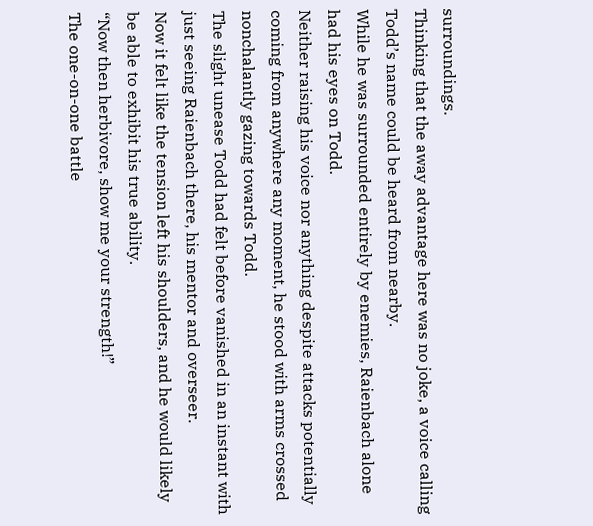surroundings.
Thinking that the away advantage here was no joke, a voice calling Todd’s name could be heard from nearby.
While he was surrounded entirely by enemies, Raienbach alone had his eyes on Todd.
Neither raising his voice nor anything despite attacks potentially coming from anywhere any moment, he stood with arms crossed nonchalantly gazing towards Todd.
The slight unease Todd had felt before vanished in an instant with just seeing Raienbach there, his mentor and overseer.
Now it felt like the tension left his shoulders, and he would likely be able to exhibit his true ability.
“Now then herbivore, show me your strength!”
The one-on-one battle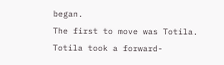began.
The first to move was Totila.
Totila took a forward-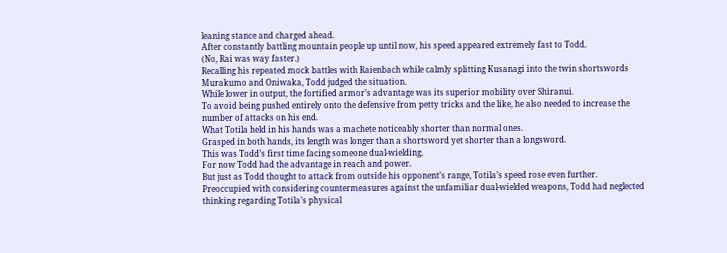leaning stance and charged ahead.
After constantly battling mountain people up until now, his speed appeared extremely fast to Todd.
(No, Rai was way faster.)
Recalling his repeated mock battles with Raienbach while calmly splitting Kusanagi into the twin shortswords Murakumo and Oniwaka, Todd judged the situation.
While lower in output, the fortified armor’s advantage was its superior mobility over Shiranui.
To avoid being pushed entirely onto the defensive from petty tricks and the like, he also needed to increase the number of attacks on his end.
What Totila held in his hands was a machete noticeably shorter than normal ones.
Grasped in both hands, its length was longer than a shortsword yet shorter than a longsword.
This was Todd’s first time facing someone dual-wielding.
For now Todd had the advantage in reach and power.
But just as Todd thought to attack from outside his opponent’s range, Totila’s speed rose even further.
Preoccupied with considering countermeasures against the unfamiliar dual-wielded weapons, Todd had neglected thinking regarding Totila’s physical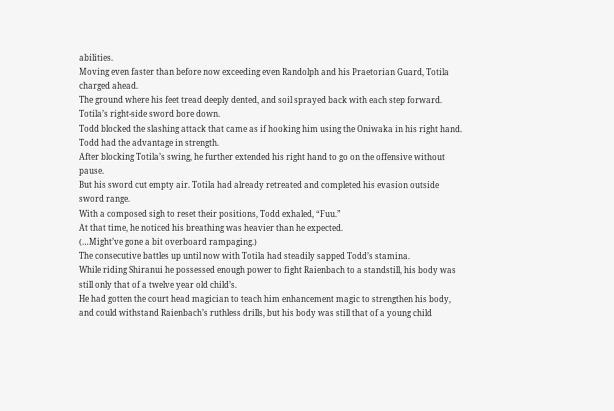abilities.
Moving even faster than before now exceeding even Randolph and his Praetorian Guard, Totila charged ahead.
The ground where his feet tread deeply dented, and soil sprayed back with each step forward.
Totila’s right-side sword bore down.
Todd blocked the slashing attack that came as if hooking him using the Oniwaka in his right hand.
Todd had the advantage in strength.
After blocking Totila’s swing, he further extended his right hand to go on the offensive without pause.
But his sword cut empty air. Totila had already retreated and completed his evasion outside sword range.
With a composed sigh to reset their positions, Todd exhaled, “Fuu.”
At that time, he noticed his breathing was heavier than he expected.
(…Might’ve gone a bit overboard rampaging.)
The consecutive battles up until now with Totila had steadily sapped Todd’s stamina.
While riding Shiranui he possessed enough power to fight Raienbach to a standstill, his body was still only that of a twelve year old child’s.
He had gotten the court head magician to teach him enhancement magic to strengthen his body, and could withstand Raienbach’s ruthless drills, but his body was still that of a young child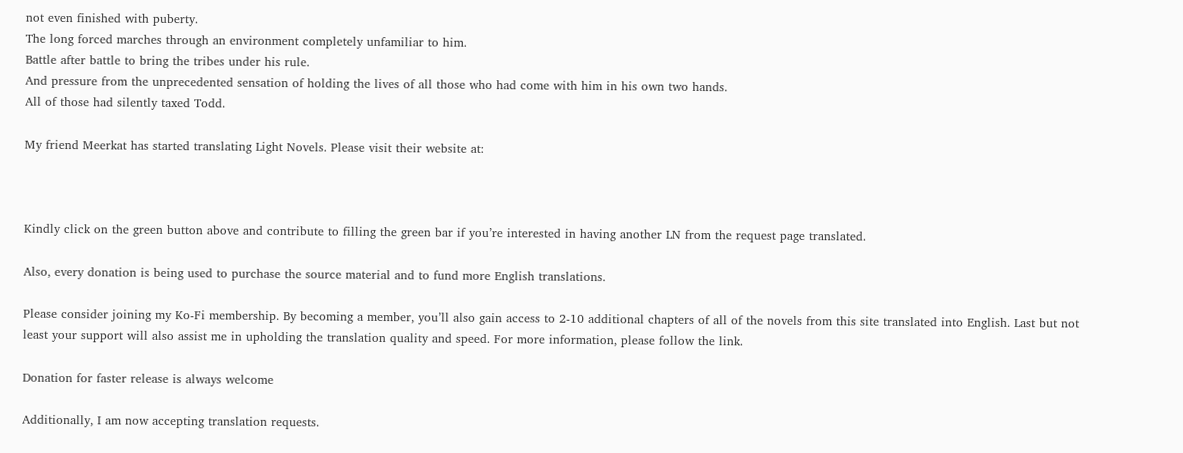not even finished with puberty.
The long forced marches through an environment completely unfamiliar to him.
Battle after battle to bring the tribes under his rule.
And pressure from the unprecedented sensation of holding the lives of all those who had come with him in his own two hands.
All of those had silently taxed Todd.

My friend Meerkat has started translating Light Novels. Please visit their website at:



Kindly click on the green button above and contribute to filling the green bar if you’re interested in having another LN from the request page translated.

Also, every donation is being used to purchase the source material and to fund more English translations.

Please consider joining my Ko-Fi membership. By becoming a member, you’ll also gain access to 2-10 additional chapters of all of the novels from this site translated into English. Last but not least your support will also assist me in upholding the translation quality and speed. For more information, please follow the link.

Donation for faster release is always welcome

Additionally, I am now accepting translation requests.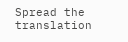Spread the translation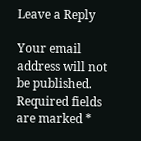Leave a Reply

Your email address will not be published. Required fields are marked *